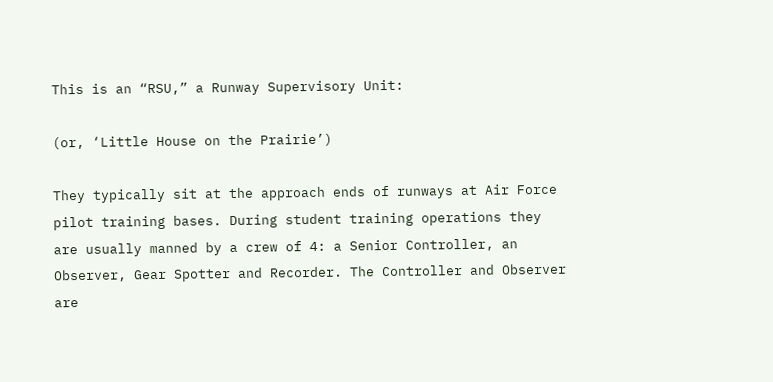This is an “RSU,” a Runway Supervisory Unit:

(or, ‘Little House on the Prairie’)

They typically sit at the approach ends of runways at Air Force pilot training bases. During student training operations they are usually manned by a crew of 4: a Senior Controller, an Observer, Gear Spotter and Recorder. The Controller and Observer are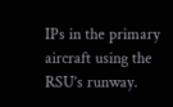IPs in the primary aircraft using the RSU’s runway.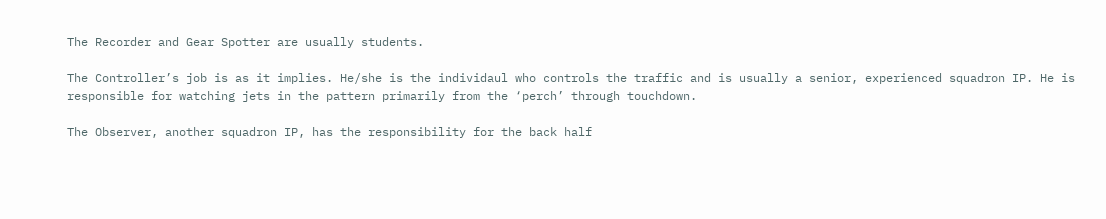The Recorder and Gear Spotter are usually students.

The Controller’s job is as it implies. He/she is the individaul who controls the traffic and is usually a senior, experienced squadron IP. He is responsible for watching jets in the pattern primarily from the ‘perch’ through touchdown.

The Observer, another squadron IP, has the responsibility for the back half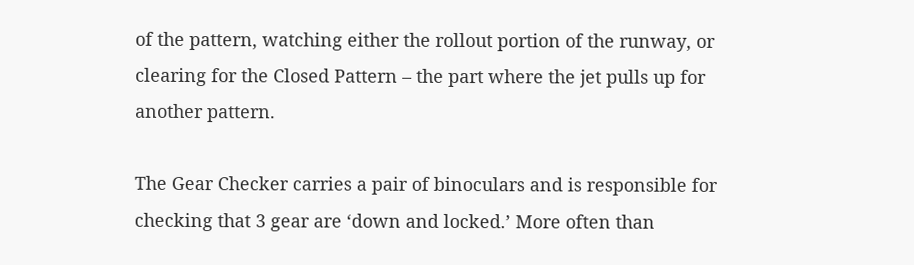of the pattern, watching either the rollout portion of the runway, or clearing for the Closed Pattern – the part where the jet pulls up for another pattern.

The Gear Checker carries a pair of binoculars and is responsible for checking that 3 gear are ‘down and locked.’ More often than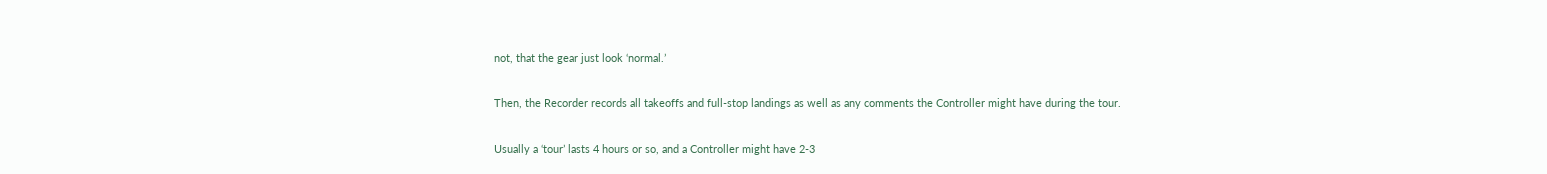not, that the gear just look ‘normal.’

Then, the Recorder records all takeoffs and full-stop landings as well as any comments the Controller might have during the tour.

Usually a ‘tour’ lasts 4 hours or so, and a Controller might have 2-3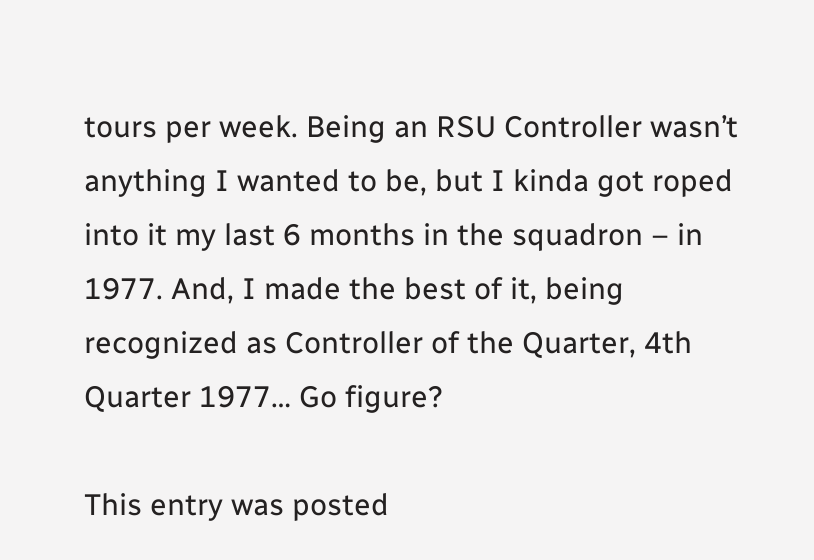tours per week. Being an RSU Controller wasn’t anything I wanted to be, but I kinda got roped into it my last 6 months in the squadron – in 1977. And, I made the best of it, being recognized as Controller of the Quarter, 4th Quarter 1977… Go figure?

This entry was posted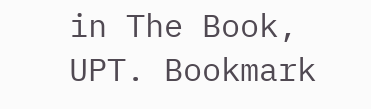in The Book, UPT. Bookmark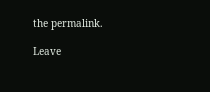the permalink.

Leave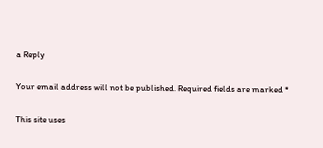a Reply

Your email address will not be published. Required fields are marked *

This site uses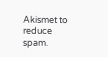Akismet to reduce spam.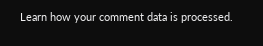Learn how your comment data is processed.